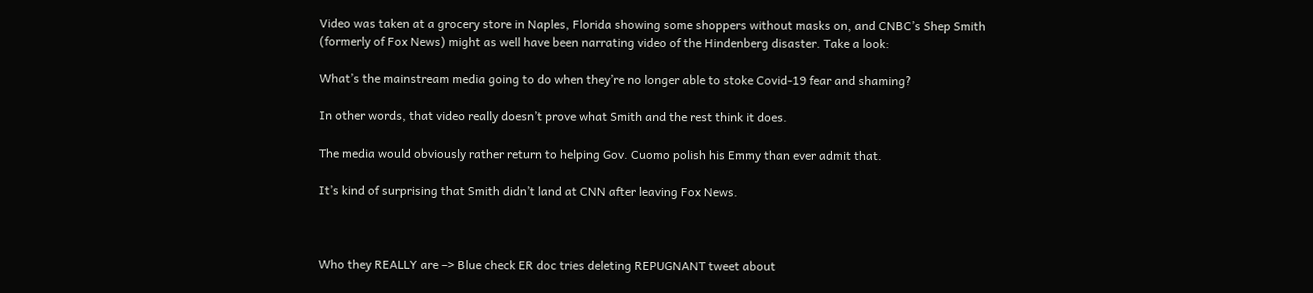Video was taken at a grocery store in Naples, Florida showing some shoppers without masks on, and CNBC’s Shep Smith (formerly of Fox News) might as well have been narrating video of the Hindenberg disaster. Take a look:

What’s the mainstream media going to do when they’re no longer able to stoke Covid-19 fear and shaming?

In other words, that video really doesn’t prove what Smith and the rest think it does.

The media would obviously rather return to helping Gov. Cuomo polish his Emmy than ever admit that.

It’s kind of surprising that Smith didn’t land at CNN after leaving Fox News.



Who they REALLY are –> Blue check ER doc tries deleting REPUGNANT tweet about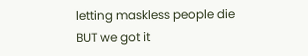letting maskless people die BUT we got it